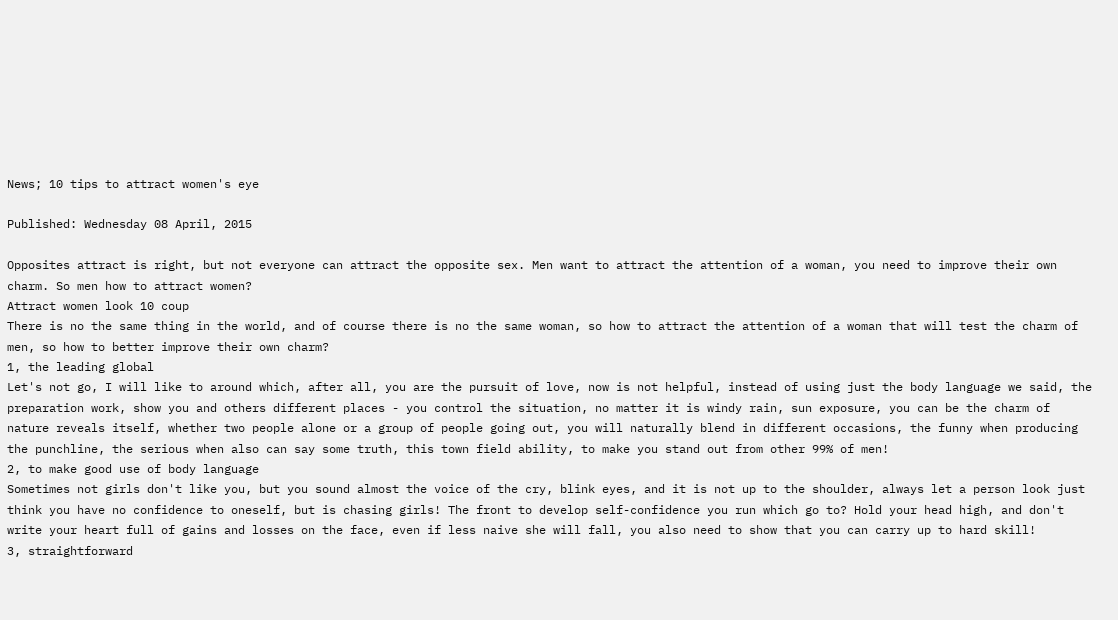News; 10 tips to attract women's eye

Published: Wednesday 08 April, 2015

Opposites attract is right, but not everyone can attract the opposite sex. Men want to attract the attention of a woman, you need to improve their own charm. So men how to attract women?
Attract women look 10 coup
There is no the same thing in the world, and of course there is no the same woman, so how to attract the attention of a woman that will test the charm of men, so how to better improve their own charm?
1, the leading global
Let's not go, I will like to around which, after all, you are the pursuit of love, now is not helpful, instead of using just the body language we said, the preparation work, show you and others different places - you control the situation, no matter it is windy rain, sun exposure, you can be the charm of nature reveals itself, whether two people alone or a group of people going out, you will naturally blend in different occasions, the funny when producing the punchline, the serious when also can say some truth, this town field ability, to make you stand out from other 99% of men!
2, to make good use of body language
Sometimes not girls don't like you, but you sound almost the voice of the cry, blink eyes, and it is not up to the shoulder, always let a person look just think you have no confidence to oneself, but is chasing girls! The front to develop self-confidence you run which go to? Hold your head high, and don't write your heart full of gains and losses on the face, even if less naive she will fall, you also need to show that you can carry up to hard skill!
3, straightforward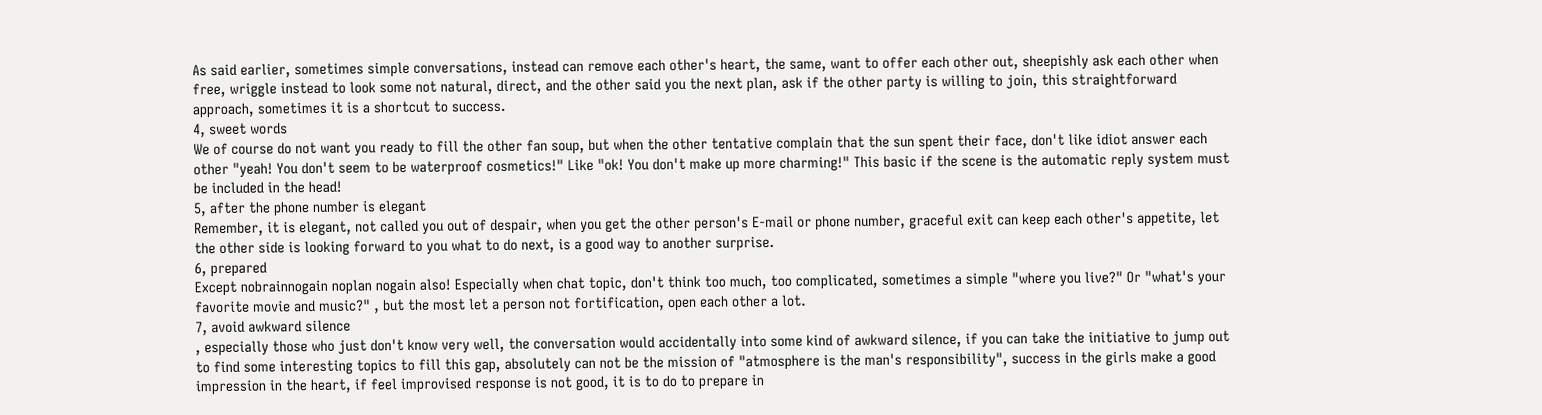As said earlier, sometimes simple conversations, instead can remove each other's heart, the same, want to offer each other out, sheepishly ask each other when free, wriggle instead to look some not natural, direct, and the other said you the next plan, ask if the other party is willing to join, this straightforward approach, sometimes it is a shortcut to success.
4, sweet words
We of course do not want you ready to fill the other fan soup, but when the other tentative complain that the sun spent their face, don't like idiot answer each other "yeah! You don't seem to be waterproof cosmetics!" Like "ok! You don't make up more charming!" This basic if the scene is the automatic reply system must be included in the head!
5, after the phone number is elegant
Remember, it is elegant, not called you out of despair, when you get the other person's E-mail or phone number, graceful exit can keep each other's appetite, let the other side is looking forward to you what to do next, is a good way to another surprise.
6, prepared
Except nobrainnogain noplan nogain also! Especially when chat topic, don't think too much, too complicated, sometimes a simple "where you live?" Or "what's your favorite movie and music?" , but the most let a person not fortification, open each other a lot.
7, avoid awkward silence
, especially those who just don't know very well, the conversation would accidentally into some kind of awkward silence, if you can take the initiative to jump out to find some interesting topics to fill this gap, absolutely can not be the mission of "atmosphere is the man's responsibility", success in the girls make a good impression in the heart, if feel improvised response is not good, it is to do to prepare in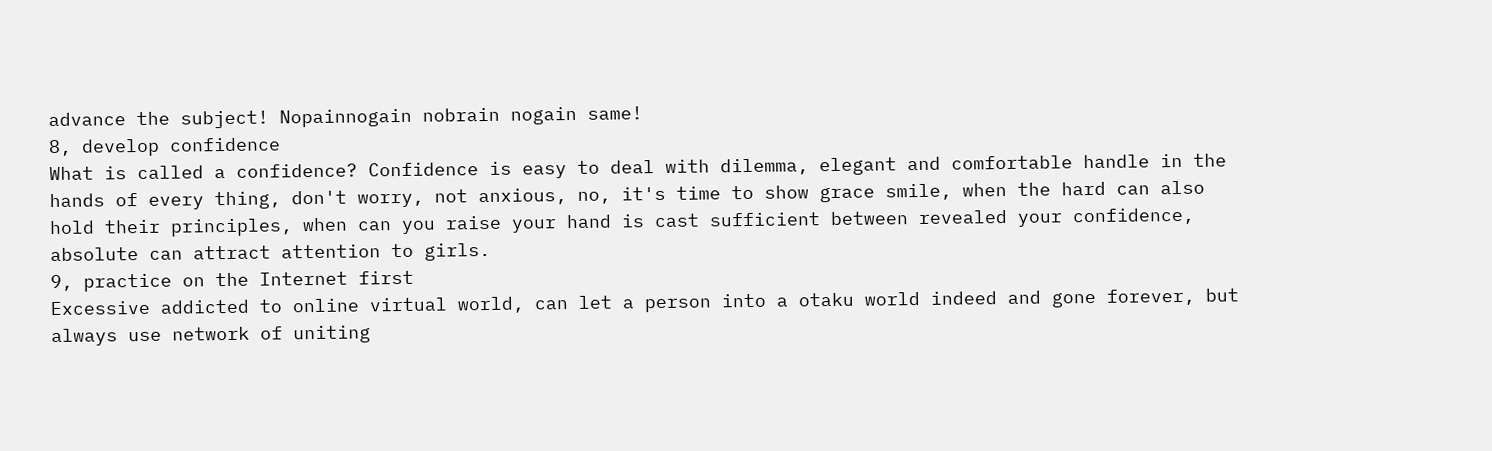advance the subject! Nopainnogain nobrain nogain same!
8, develop confidence
What is called a confidence? Confidence is easy to deal with dilemma, elegant and comfortable handle in the hands of every thing, don't worry, not anxious, no, it's time to show grace smile, when the hard can also hold their principles, when can you raise your hand is cast sufficient between revealed your confidence, absolute can attract attention to girls.
9, practice on the Internet first
Excessive addicted to online virtual world, can let a person into a otaku world indeed and gone forever, but always use network of uniting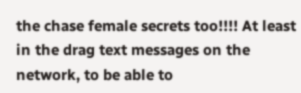the chase female secrets too!!!! At least in the drag text messages on the network, to be able to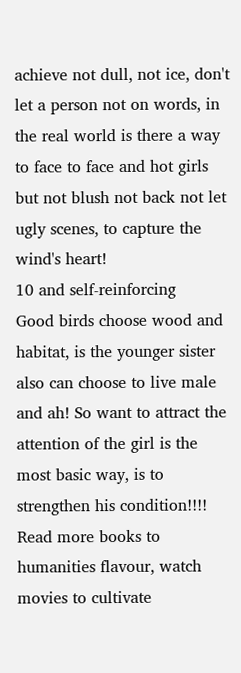achieve not dull, not ice, don't let a person not on words, in the real world is there a way to face to face and hot girls but not blush not back not let ugly scenes, to capture the wind's heart!
10 and self-reinforcing
Good birds choose wood and habitat, is the younger sister also can choose to live male and ah! So want to attract the attention of the girl is the most basic way, is to strengthen his condition!!!! Read more books to humanities flavour, watch movies to cultivate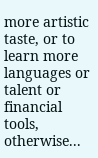more artistic taste, or to learn more languages or talent or financial tools, otherwise...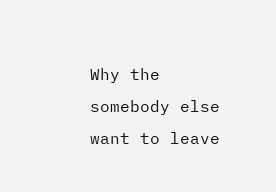Why the somebody else want to leave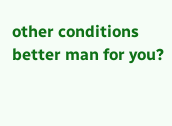other conditions better man for you?